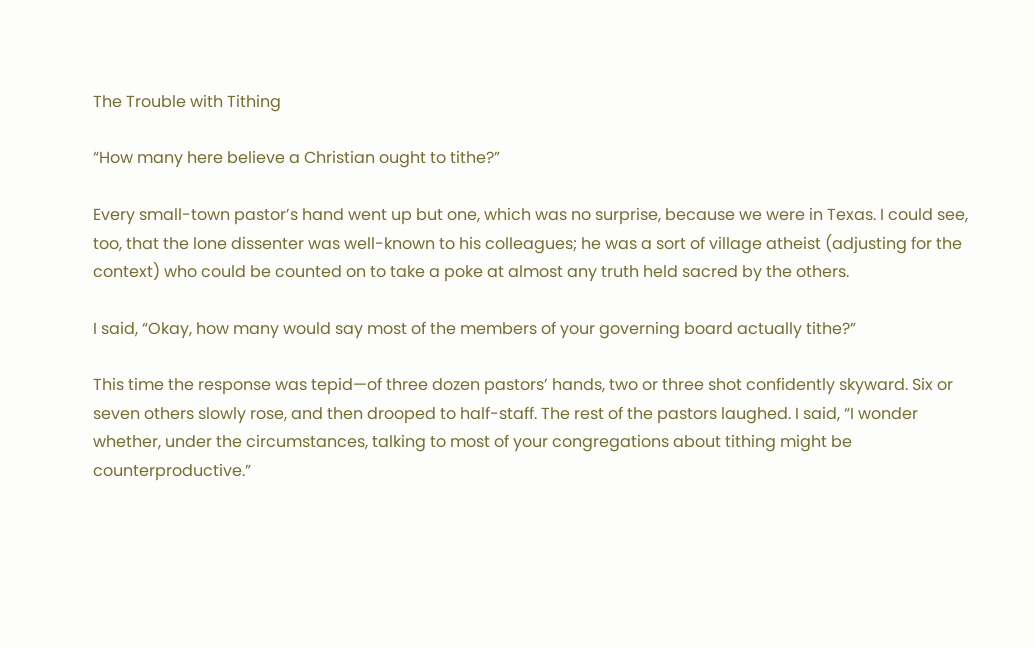The Trouble with Tithing

“How many here believe a Christian ought to tithe?”

Every small-town pastor’s hand went up but one, which was no surprise, because we were in Texas. I could see, too, that the lone dissenter was well-known to his colleagues; he was a sort of village atheist (adjusting for the context) who could be counted on to take a poke at almost any truth held sacred by the others.

I said, “Okay, how many would say most of the members of your governing board actually tithe?”

This time the response was tepid—of three dozen pastors’ hands, two or three shot confidently skyward. Six or seven others slowly rose, and then drooped to half-staff. The rest of the pastors laughed. I said, “I wonder whether, under the circumstances, talking to most of your congregations about tithing might be counterproductive.”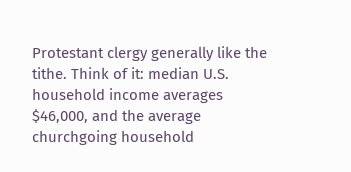Protestant clergy generally like the tithe. Think of it: median U.S. household income averages $46,000, and the average churchgoing household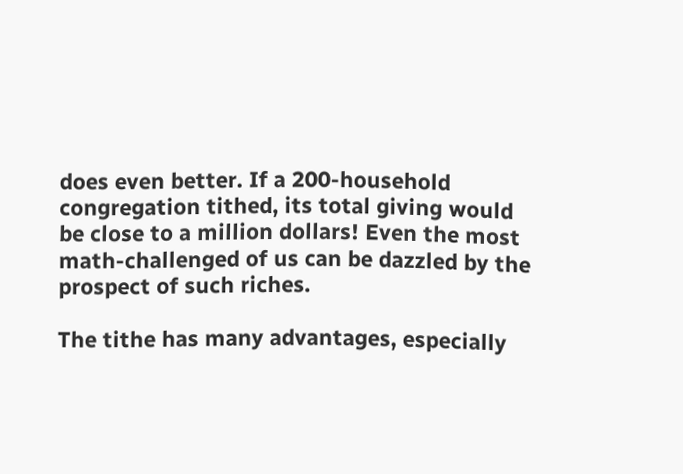does even better. If a 200-household congregation tithed, its total giving would be close to a million dollars! Even the most math-challenged of us can be dazzled by the prospect of such riches.

The tithe has many advantages, especially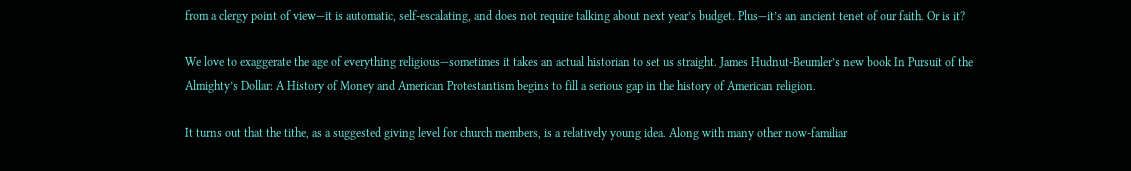from a clergy point of view—it is automatic, self-escalating, and does not require talking about next year’s budget. Plus—it’s an ancient tenet of our faith. Or is it?

We love to exaggerate the age of everything religious—sometimes it takes an actual historian to set us straight. James Hudnut-Beumler’s new book In Pursuit of the Almighty’s Dollar: A History of Money and American Protestantism begins to fill a serious gap in the history of American religion.

It turns out that the tithe, as a suggested giving level for church members, is a relatively young idea. Along with many other now-familiar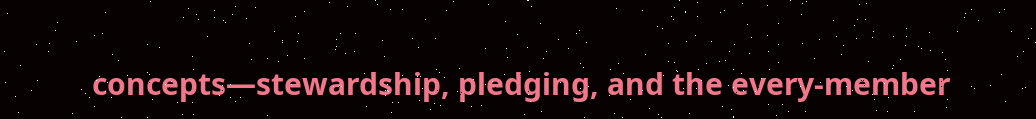concepts—stewardship, pledging, and the every-member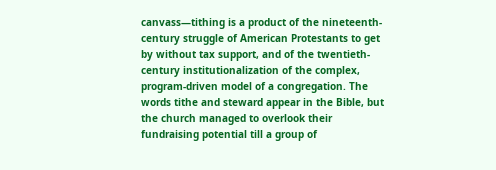canvass—tithing is a product of the nineteenth-century struggle of American Protestants to get by without tax support, and of the twentieth-century institutionalization of the complex, program-driven model of a congregation. The words tithe and steward appear in the Bible, but the church managed to overlook their fundraising potential till a group of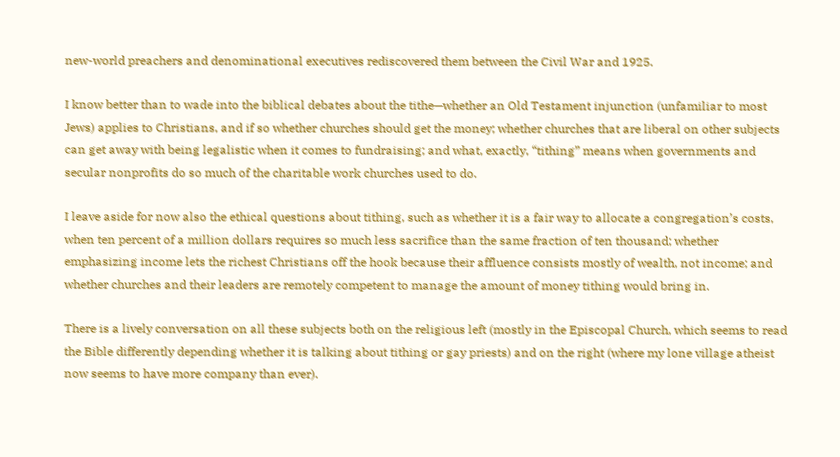new-world preachers and denominational executives rediscovered them between the Civil War and 1925.

I know better than to wade into the biblical debates about the tithe—whether an Old Testament injunction (unfamiliar to most Jews) applies to Christians, and if so whether churches should get the money; whether churches that are liberal on other subjects can get away with being legalistic when it comes to fundraising; and what, exactly, “tithing” means when governments and secular nonprofits do so much of the charitable work churches used to do.

I leave aside for now also the ethical questions about tithing, such as whether it is a fair way to allocate a congregation’s costs, when ten percent of a million dollars requires so much less sacrifice than the same fraction of ten thousand; whether emphasizing income lets the richest Christians off the hook because their affluence consists mostly of wealth, not income; and whether churches and their leaders are remotely competent to manage the amount of money tithing would bring in.

There is a lively conversation on all these subjects both on the religious left (mostly in the Episcopal Church, which seems to read the Bible differently depending whether it is talking about tithing or gay priests) and on the right (where my lone village atheist now seems to have more company than ever).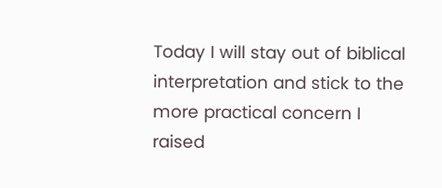Today I will stay out of biblical interpretation and stick to the more practical concern I raised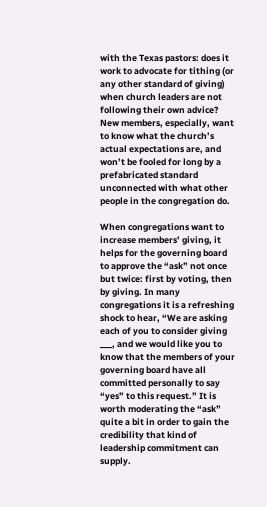with the Texas pastors: does it work to advocate for tithing (or any other standard of giving) when church leaders are not following their own advice? New members, especially, want to know what the church’s actual expectations are, and won’t be fooled for long by a prefabricated standard unconnected with what other people in the congregation do.

When congregations want to increase members’ giving, it helps for the governing board to approve the “ask” not once but twice: first by voting, then by giving. In many congregations it is a refreshing shock to hear, “We are asking each of you to consider giving ___, and we would like you to know that the members of your governing board have all committed personally to say “yes” to this request.” It is worth moderating the “ask” quite a bit in order to gain the credibility that kind of leadership commitment can supply.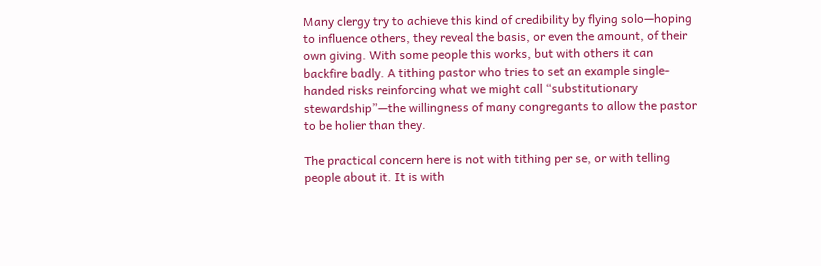Many clergy try to achieve this kind of credibility by flying solo—hoping to influence others, they reveal the basis, or even the amount, of their own giving. With some people this works, but with others it can backfire badly. A tithing pastor who tries to set an example single-handed risks reinforcing what we might call “substitutionary stewardship”—the willingness of many congregants to allow the pastor to be holier than they.

The practical concern here is not with tithing per se, or with telling people about it. It is with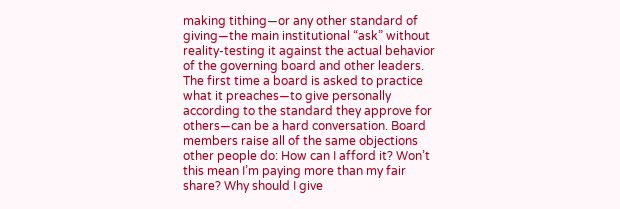making tithing—or any other standard of giving—the main institutional “ask” without reality-testing it against the actual behavior of the governing board and other leaders. The first time a board is asked to practice what it preaches—to give personally according to the standard they approve for others—can be a hard conversation. Board members raise all of the same objections other people do: How can I afford it? Won’t this mean I’m paying more than my fair share? Why should I give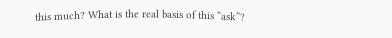this much? What is the real basis of this “ask”?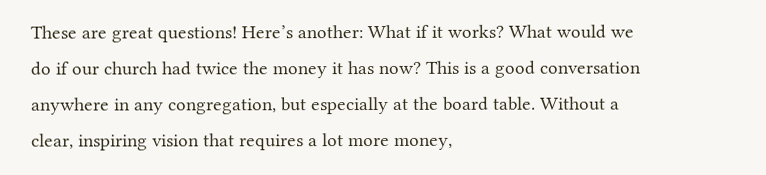These are great questions! Here’s another: What if it works? What would we do if our church had twice the money it has now? This is a good conversation anywhere in any congregation, but especially at the board table. Without a clear, inspiring vision that requires a lot more money,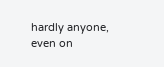hardly anyone, even on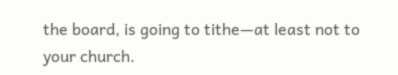the board, is going to tithe—at least not to your church.